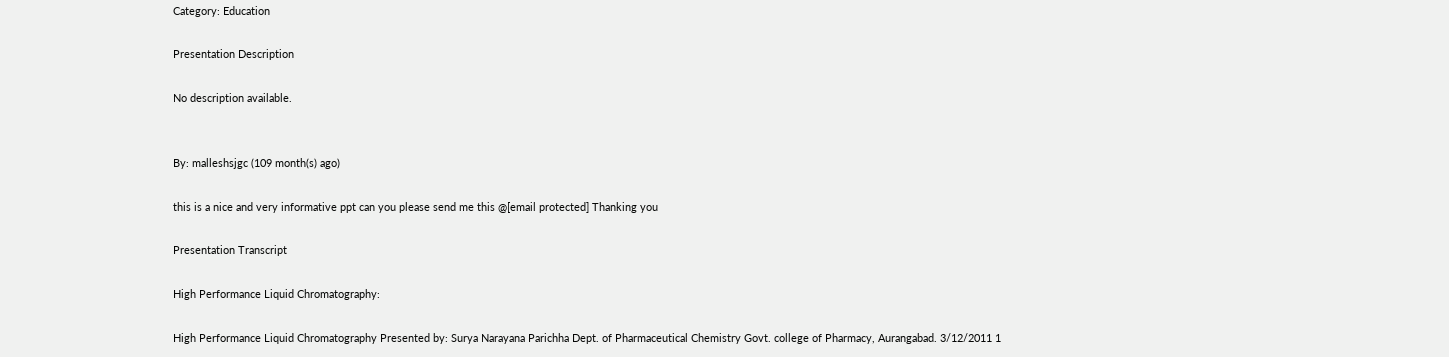Category: Education

Presentation Description

No description available.


By: malleshsjgc (109 month(s) ago)

this is a nice and very informative ppt can you please send me this @[email protected] Thanking you

Presentation Transcript

High Performance Liquid Chromatography:

High Performance Liquid Chromatography Presented by: Surya Narayana Parichha Dept. of Pharmaceutical Chemistry Govt. college of Pharmacy, Aurangabad. 3/12/2011 1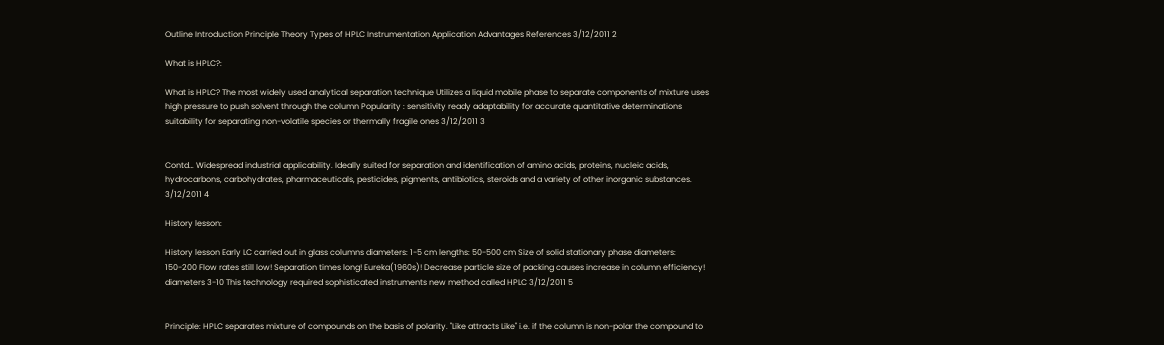Outline Introduction Principle Theory Types of HPLC Instrumentation Application Advantages References 3/12/2011 2

What is HPLC?:

What is HPLC? The most widely used analytical separation technique Utilizes a liquid mobile phase to separate components of mixture uses high pressure to push solvent through the column Popularity : sensitivity ready adaptability for accurate quantitative determinations suitability for separating non-volatile species or thermally fragile ones 3/12/2011 3


Contd… Widespread industrial applicability. Ideally suited for separation and identification of amino acids, proteins, nucleic acids, hydrocarbons, carbohydrates, pharmaceuticals, pesticides, pigments, antibiotics, steroids and a variety of other inorganic substances. 3/12/2011 4

History lesson:

History lesson Early LC carried out in glass columns diameters: 1-5 cm lengths: 50-500 cm Size of solid stationary phase diameters: 150-200 Flow rates still low! Separation times long! Eureka(1960s)! Decrease particle size of packing causes increase in column efficiency! diameters 3-10 This technology required sophisticated instruments new method called HPLC 3/12/2011 5


Principle: HPLC separates mixture of compounds on the basis of polarity. "Like attracts Like" i.e. if the column is non-polar the compound to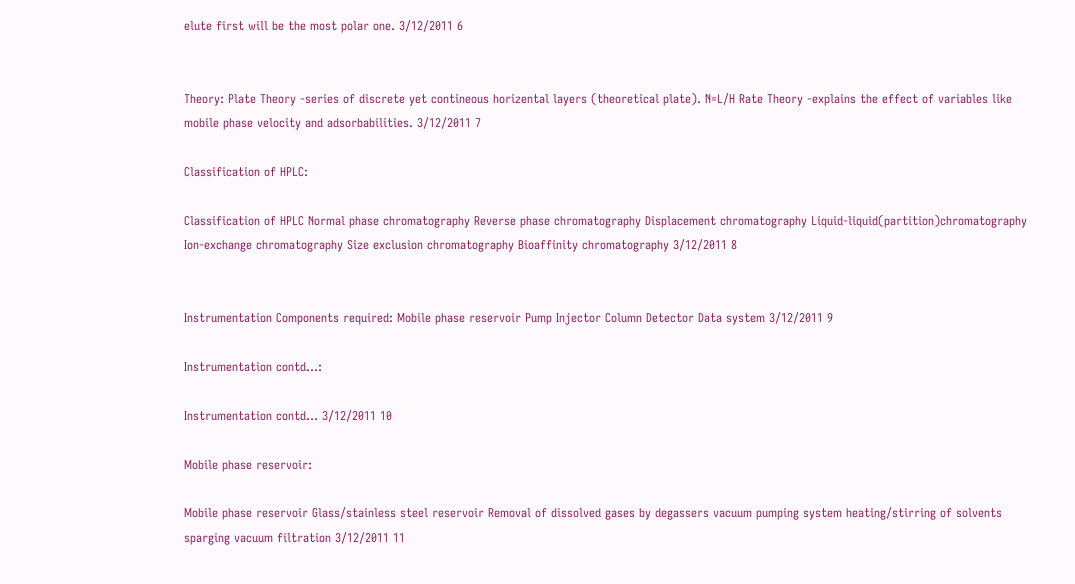elute first will be the most polar one. 3/12/2011 6


Theory: Plate Theory -series of discrete yet contineous horizental layers (theoretical plate). N=L/H Rate Theory -explains the effect of variables like mobile phase velocity and adsorbabilities. 3/12/2011 7

Classification of HPLC:

Classification of HPLC Normal phase chromatography Reverse phase chromatography Displacement chromatography Liquid-liquid(partition)chromatography Ion-exchange chromatography Size exclusion chromatography Bioaffinity chromatography 3/12/2011 8


Instrumentation Components required: Mobile phase reservoir Pump Injector Column Detector Data system 3/12/2011 9

Instrumentation contd…:

Instrumentation contd… 3/12/2011 10

Mobile phase reservoir:

Mobile phase reservoir Glass/stainless steel reservoir Removal of dissolved gases by degassers vacuum pumping system heating/stirring of solvents sparging vacuum filtration 3/12/2011 11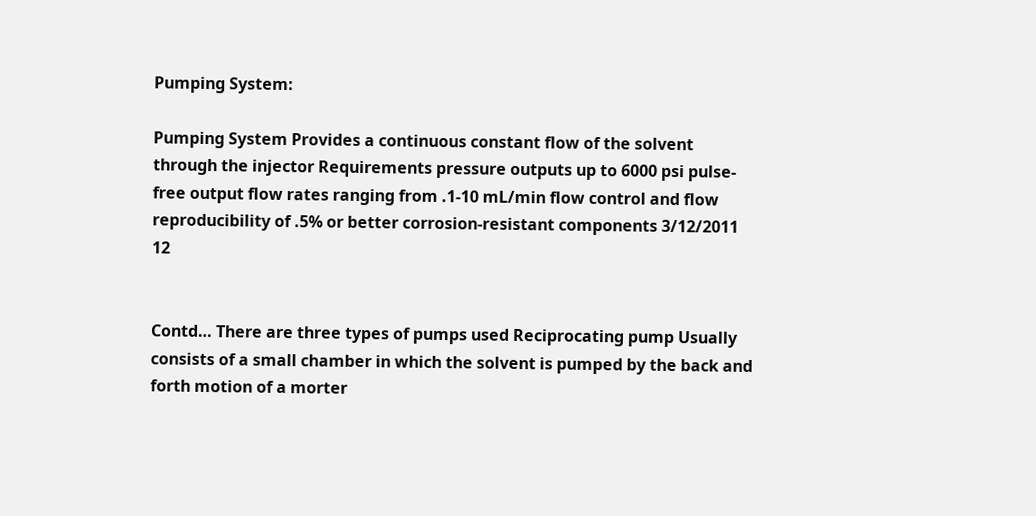Pumping System:

Pumping System Provides a continuous constant flow of the solvent through the injector Requirements pressure outputs up to 6000 psi pulse-free output flow rates ranging from .1-10 mL/min flow control and flow reproducibility of .5% or better corrosion-resistant components 3/12/2011 12


Contd… There are three types of pumps used Reciprocating pump Usually consists of a small chamber in which the solvent is pumped by the back and forth motion of a morter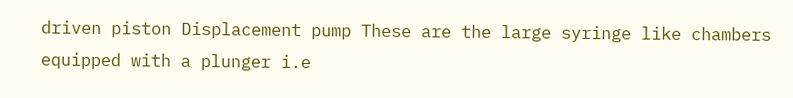driven piston Displacement pump These are the large syringe like chambers equipped with a plunger i.e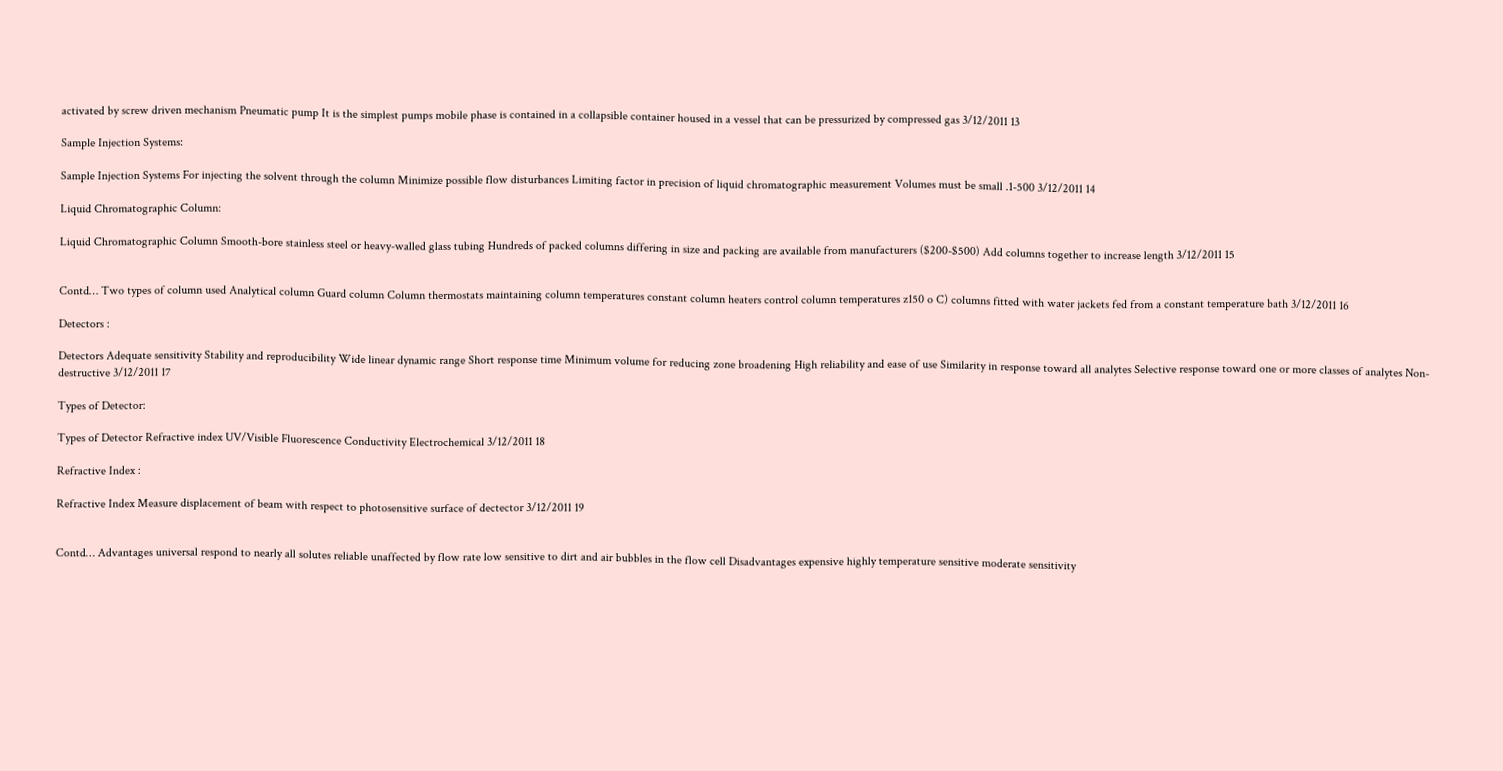activated by screw driven mechanism Pneumatic pump It is the simplest pumps mobile phase is contained in a collapsible container housed in a vessel that can be pressurized by compressed gas 3/12/2011 13

Sample Injection Systems:

Sample Injection Systems For injecting the solvent through the column Minimize possible flow disturbances Limiting factor in precision of liquid chromatographic measurement Volumes must be small .1-500 3/12/2011 14

Liquid Chromatographic Column:

Liquid Chromatographic Column Smooth-bore stainless steel or heavy-walled glass tubing Hundreds of packed columns differing in size and packing are available from manufacturers ($200-$500) Add columns together to increase length 3/12/2011 15


Contd… Two types of column used Analytical column Guard column Column thermostats maintaining column temperatures constant column heaters control column temperatures z150 o C) columns fitted with water jackets fed from a constant temperature bath 3/12/2011 16

Detectors :

Detectors Adequate sensitivity Stability and reproducibility Wide linear dynamic range Short response time Minimum volume for reducing zone broadening High reliability and ease of use Similarity in response toward all analytes Selective response toward one or more classes of analytes Non-destructive 3/12/2011 17

Types of Detector:

Types of Detector Refractive index UV/Visible Fluorescence Conductivity Electrochemical 3/12/2011 18

Refractive Index :

Refractive Index Measure displacement of beam with respect to photosensitive surface of dectector 3/12/2011 19


Contd… Advantages universal respond to nearly all solutes reliable unaffected by flow rate low sensitive to dirt and air bubbles in the flow cell Disadvantages expensive highly temperature sensitive moderate sensitivity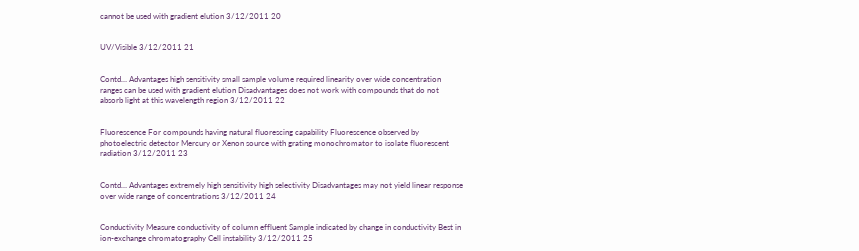cannot be used with gradient elution 3/12/2011 20


UV/Visible 3/12/2011 21


Contd… Advantages high sensitivity small sample volume required linearity over wide concentration ranges can be used with gradient elution Disadvantages does not work with compounds that do not absorb light at this wavelength region 3/12/2011 22


Fluorescence For compounds having natural fluorescing capability Fluorescence observed by photoelectric detector Mercury or Xenon source with grating monochromator to isolate fluorescent radiation 3/12/2011 23


Contd… Advantages extremely high sensitivity high selectivity Disadvantages may not yield linear response over wide range of concentrations 3/12/2011 24


Conductivity Measure conductivity of column effluent Sample indicated by change in conductivity Best in ion-exchange chromatography Cell instability 3/12/2011 25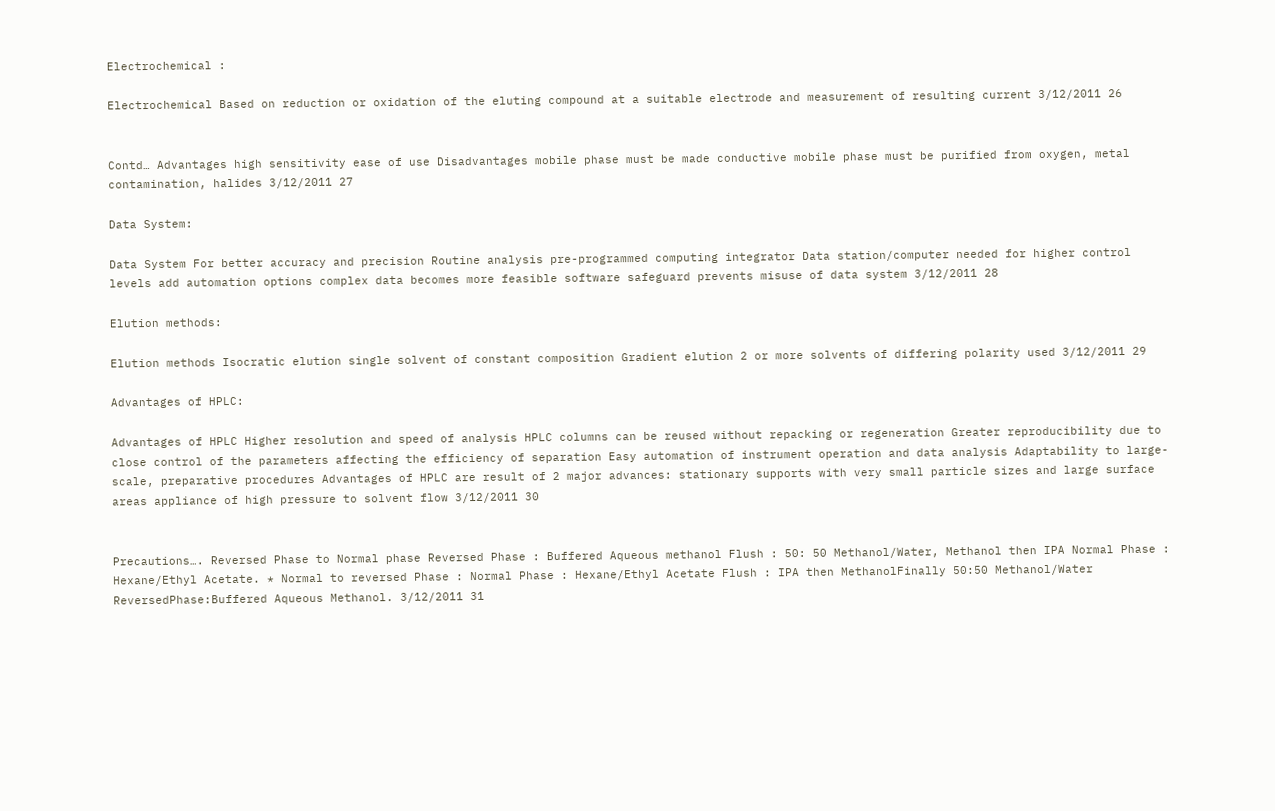Electrochemical :

Electrochemical Based on reduction or oxidation of the eluting compound at a suitable electrode and measurement of resulting current 3/12/2011 26


Contd… Advantages high sensitivity ease of use Disadvantages mobile phase must be made conductive mobile phase must be purified from oxygen, metal contamination, halides 3/12/2011 27

Data System:

Data System For better accuracy and precision Routine analysis pre-programmed computing integrator Data station/computer needed for higher control levels add automation options complex data becomes more feasible software safeguard prevents misuse of data system 3/12/2011 28

Elution methods:

Elution methods Isocratic elution single solvent of constant composition Gradient elution 2 or more solvents of differing polarity used 3/12/2011 29

Advantages of HPLC:

Advantages of HPLC Higher resolution and speed of analysis HPLC columns can be reused without repacking or regeneration Greater reproducibility due to close control of the parameters affecting the efficiency of separation Easy automation of instrument operation and data analysis Adaptability to large-scale, preparative procedures Advantages of HPLC are result of 2 major advances: stationary supports with very small particle sizes and large surface areas appliance of high pressure to solvent flow 3/12/2011 30


Precautions…. Reversed Phase to Normal phase Reversed Phase : Buffered Aqueous methanol Flush : 50: 50 Methanol/Water, Methanol then IPA Normal Phase : Hexane/Ethyl Acetate. * Normal to reversed Phase : Normal Phase : Hexane/Ethyl Acetate Flush : IPA then MethanolFinally 50:50 Methanol/Water ReversedPhase:Buffered Aqueous Methanol. 3/12/2011 31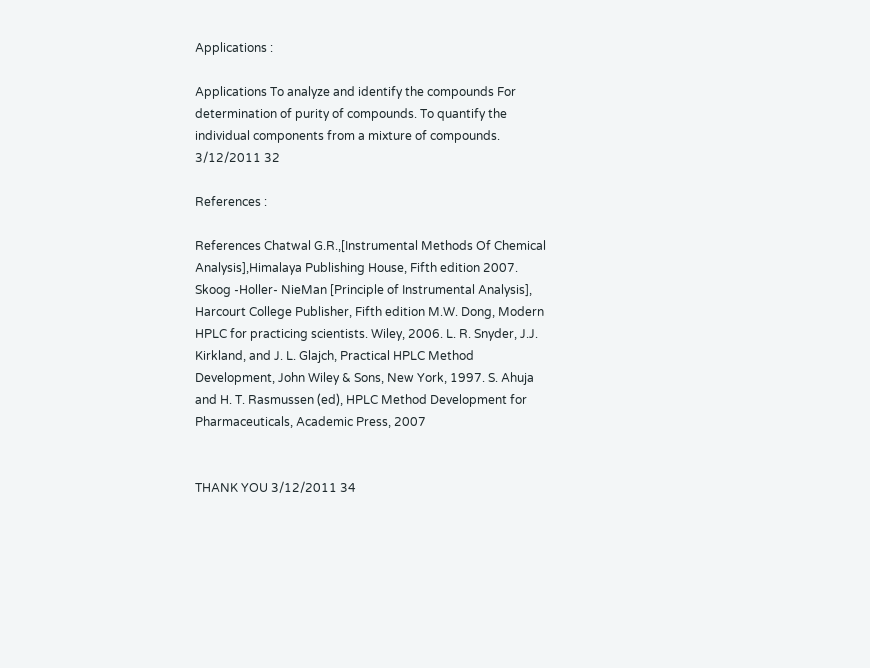Applications :

Applications To analyze and identify the compounds For determination of purity of compounds. To quantify the individual components from a mixture of compounds. 3/12/2011 32

References :

References Chatwal G.R.,[Instrumental Methods Of Chemical Analysis],Himalaya Publishing House, Fifth edition 2007. Skoog -Holler- NieMan [Principle of Instrumental Analysis], Harcourt College Publisher, Fifth edition M.W. Dong, Modern HPLC for practicing scientists. Wiley, 2006. L. R. Snyder, J.J. Kirkland, and J. L. Glajch, Practical HPLC Method Development, John Wiley & Sons, New York, 1997. S. Ahuja and H. T. Rasmussen (ed), HPLC Method Development for Pharmaceuticals, Academic Press, 2007


THANK YOU 3/12/2011 34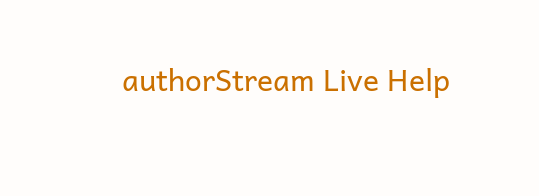authorStream Live Help